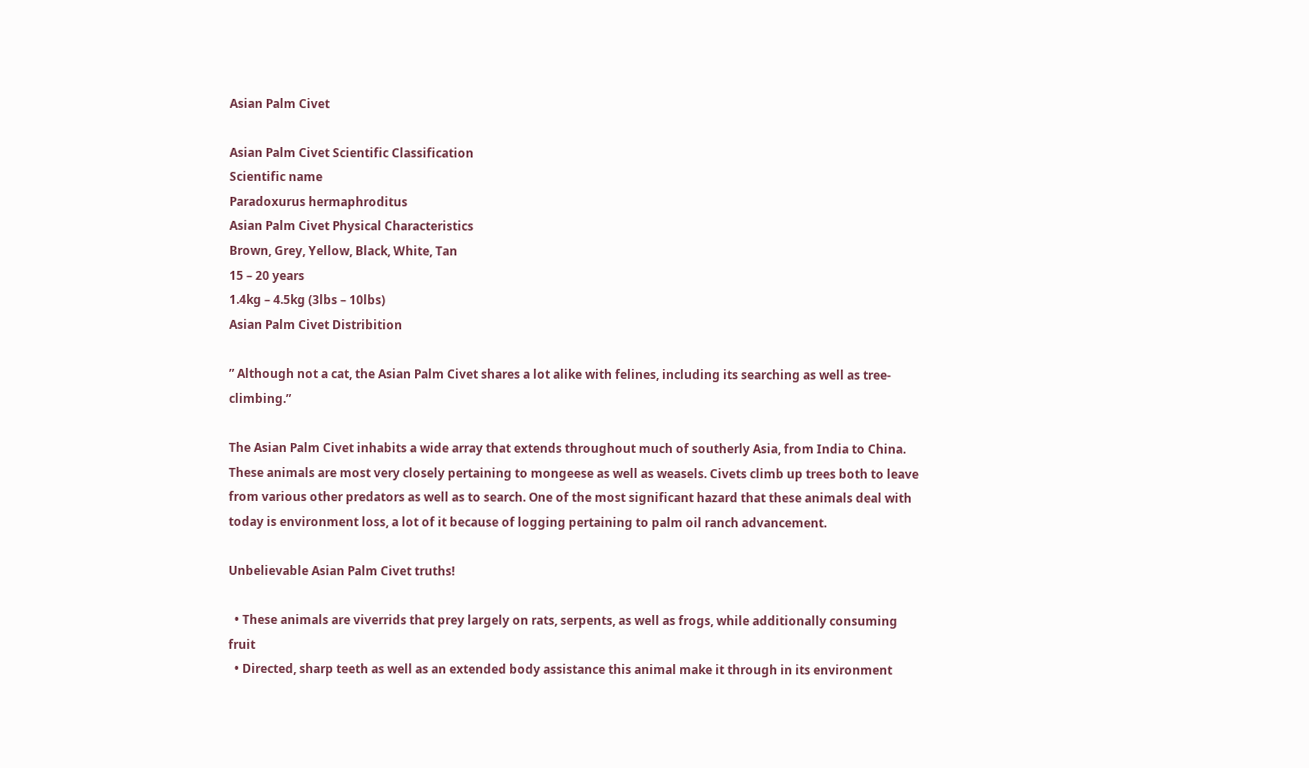Asian Palm Civet

Asian Palm Civet Scientific Classification
Scientific name
Paradoxurus hermaphroditus
Asian Palm Civet Physical Characteristics
Brown, Grey, Yellow, Black, White, Tan
15 – 20 years
1.4kg – 4.5kg (3lbs – 10lbs)
Asian Palm Civet Distribition

” Although not a cat, the Asian Palm Civet shares a lot alike with felines, including its searching as well as tree-climbing.”

The Asian Palm Civet inhabits a wide array that extends throughout much of southerly Asia, from India to China. These animals are most very closely pertaining to mongeese as well as weasels. Civets climb up trees both to leave from various other predators as well as to search. One of the most significant hazard that these animals deal with today is environment loss, a lot of it because of logging pertaining to palm oil ranch advancement.

Unbelievable Asian Palm Civet truths!

  • These animals are viverrids that prey largely on rats, serpents, as well as frogs, while additionally consuming fruit
  • Directed, sharp teeth as well as an extended body assistance this animal make it through in its environment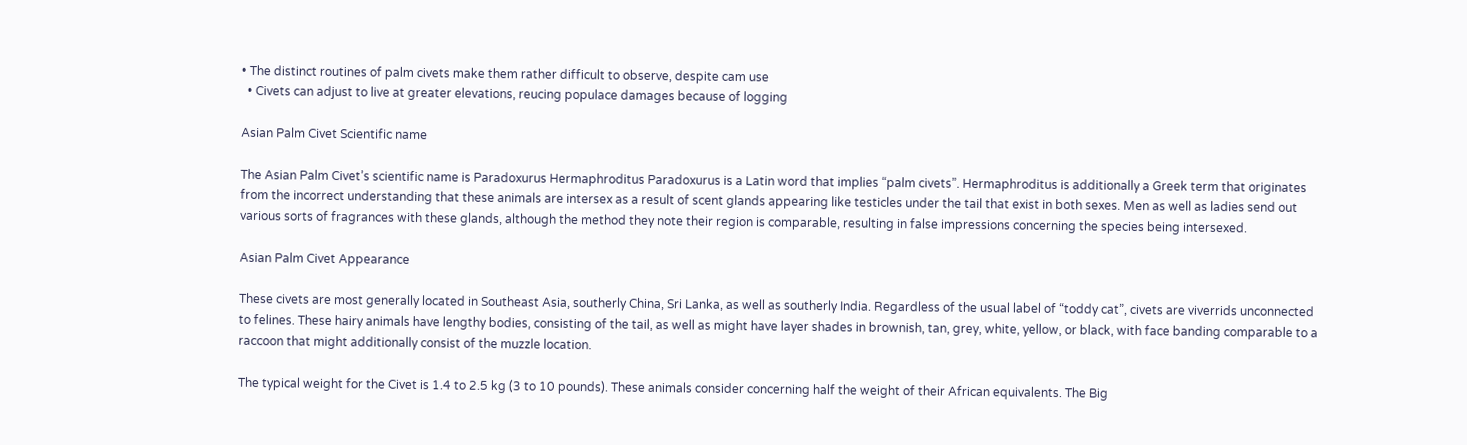• The distinct routines of palm civets make them rather difficult to observe, despite cam use
  • Civets can adjust to live at greater elevations, reucing populace damages because of logging

Asian Palm Civet Scientific name

The Asian Palm Civet’s scientific name is Paradoxurus Hermaphroditus Paradoxurus is a Latin word that implies “palm civets”. Hermaphroditus is additionally a Greek term that originates from the incorrect understanding that these animals are intersex as a result of scent glands appearing like testicles under the tail that exist in both sexes. Men as well as ladies send out various sorts of fragrances with these glands, although the method they note their region is comparable, resulting in false impressions concerning the species being intersexed.

Asian Palm Civet Appearance

These civets are most generally located in Southeast Asia, southerly China, Sri Lanka, as well as southerly India. Regardless of the usual label of “toddy cat”, civets are viverrids unconnected to felines. These hairy animals have lengthy bodies, consisting of the tail, as well as might have layer shades in brownish, tan, grey, white, yellow, or black, with face banding comparable to a raccoon that might additionally consist of the muzzle location.

The typical weight for the Civet is 1.4 to 2.5 kg (3 to 10 pounds). These animals consider concerning half the weight of their African equivalents. The Big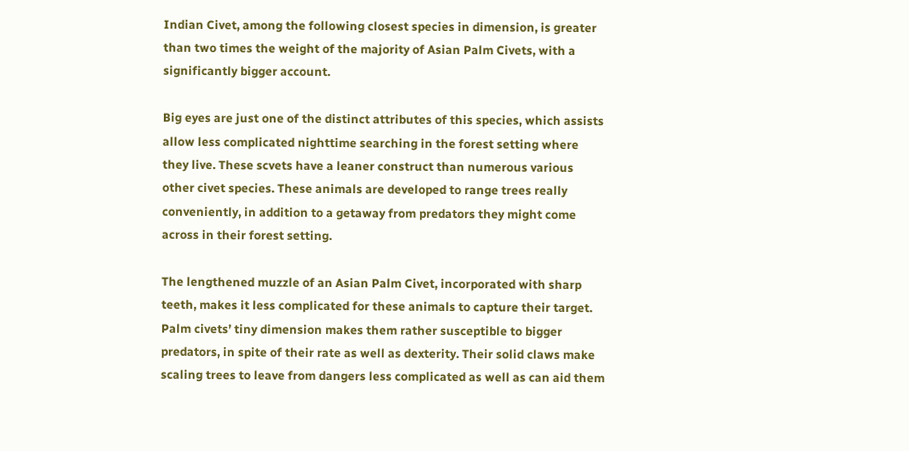Indian Civet, among the following closest species in dimension, is greater than two times the weight of the majority of Asian Palm Civets, with a significantly bigger account.

Big eyes are just one of the distinct attributes of this species, which assists allow less complicated nighttime searching in the forest setting where they live. These scvets have a leaner construct than numerous various other civet species. These animals are developed to range trees really conveniently, in addition to a getaway from predators they might come across in their forest setting.

The lengthened muzzle of an Asian Palm Civet, incorporated with sharp teeth, makes it less complicated for these animals to capture their target. Palm civets’ tiny dimension makes them rather susceptible to bigger predators, in spite of their rate as well as dexterity. Their solid claws make scaling trees to leave from dangers less complicated as well as can aid them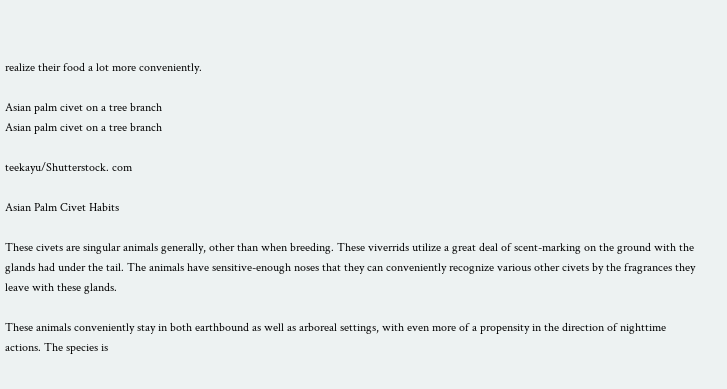realize their food a lot more conveniently.

Asian palm civet on a tree branch
Asian palm civet on a tree branch

teekayu/Shutterstock. com

Asian Palm Civet Habits

These civets are singular animals generally, other than when breeding. These viverrids utilize a great deal of scent-marking on the ground with the glands had under the tail. The animals have sensitive-enough noses that they can conveniently recognize various other civets by the fragrances they leave with these glands.

These animals conveniently stay in both earthbound as well as arboreal settings, with even more of a propensity in the direction of nighttime actions. The species is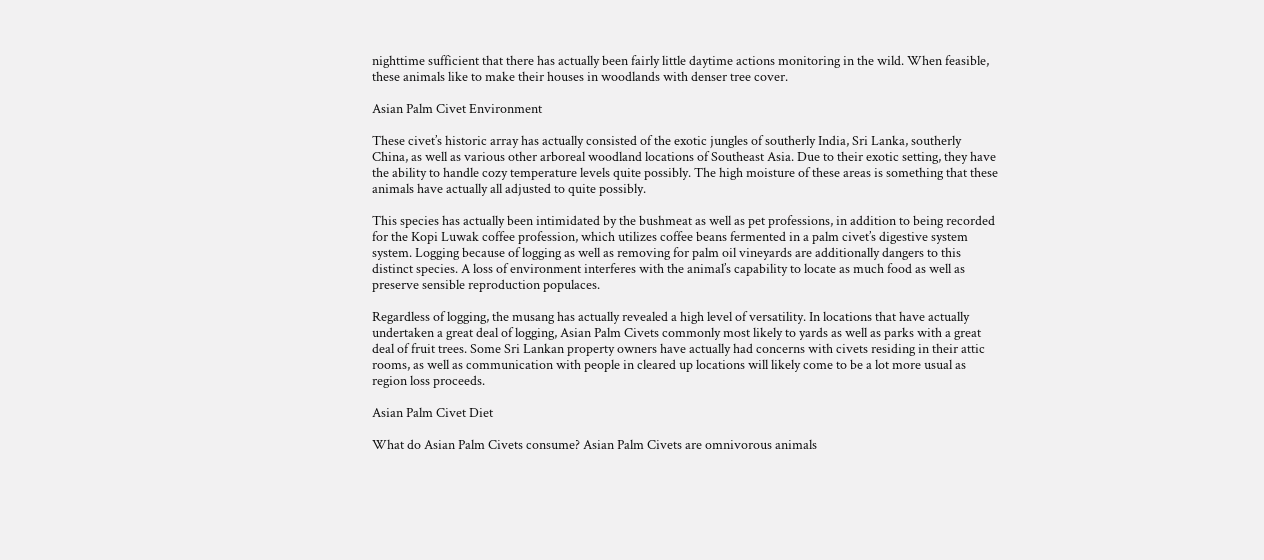nighttime sufficient that there has actually been fairly little daytime actions monitoring in the wild. When feasible, these animals like to make their houses in woodlands with denser tree cover.

Asian Palm Civet Environment

These civet’s historic array has actually consisted of the exotic jungles of southerly India, Sri Lanka, southerly China, as well as various other arboreal woodland locations of Southeast Asia. Due to their exotic setting, they have the ability to handle cozy temperature levels quite possibly. The high moisture of these areas is something that these animals have actually all adjusted to quite possibly.

This species has actually been intimidated by the bushmeat as well as pet professions, in addition to being recorded for the Kopi Luwak coffee profession, which utilizes coffee beans fermented in a palm civet’s digestive system system. Logging because of logging as well as removing for palm oil vineyards are additionally dangers to this distinct species. A loss of environment interferes with the animal’s capability to locate as much food as well as preserve sensible reproduction populaces.

Regardless of logging, the musang has actually revealed a high level of versatility. In locations that have actually undertaken a great deal of logging, Asian Palm Civets commonly most likely to yards as well as parks with a great deal of fruit trees. Some Sri Lankan property owners have actually had concerns with civets residing in their attic rooms, as well as communication with people in cleared up locations will likely come to be a lot more usual as region loss proceeds.

Asian Palm Civet Diet

What do Asian Palm Civets consume? Asian Palm Civets are omnivorous animals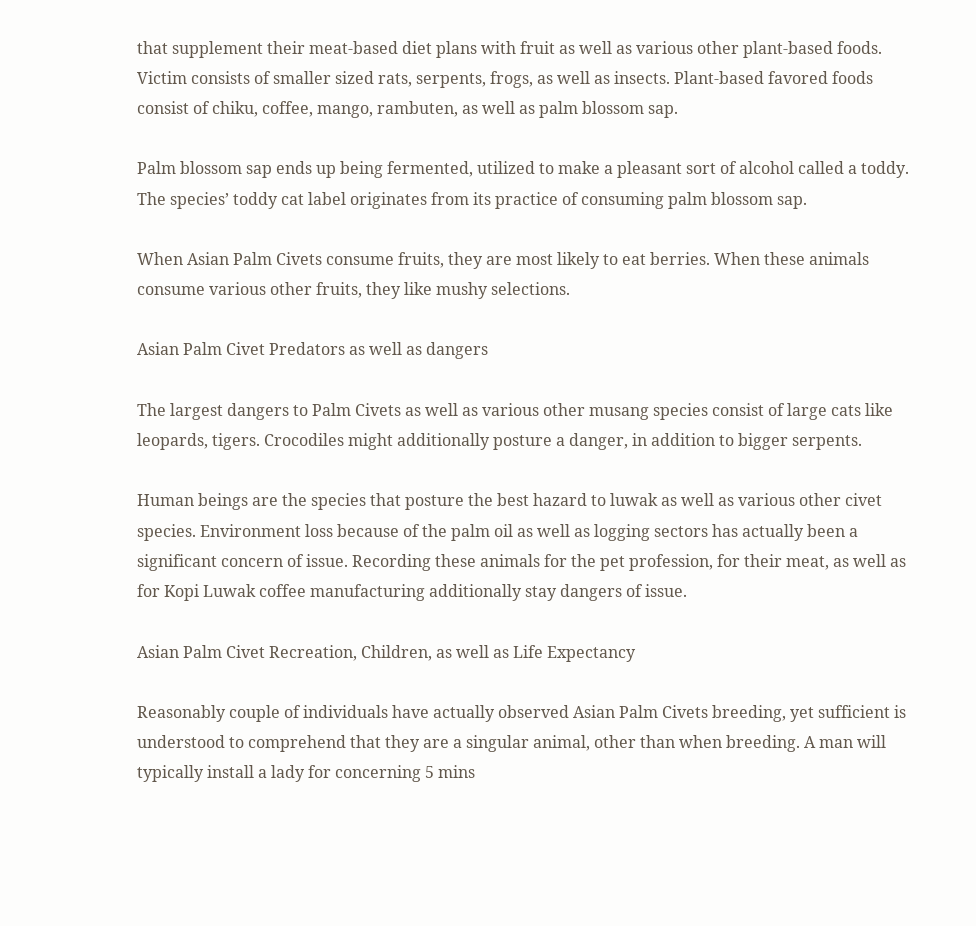that supplement their meat-based diet plans with fruit as well as various other plant-based foods. Victim consists of smaller sized rats, serpents, frogs, as well as insects. Plant-based favored foods consist of chiku, coffee, mango, rambuten, as well as palm blossom sap.

Palm blossom sap ends up being fermented, utilized to make a pleasant sort of alcohol called a toddy. The species’ toddy cat label originates from its practice of consuming palm blossom sap.

When Asian Palm Civets consume fruits, they are most likely to eat berries. When these animals consume various other fruits, they like mushy selections.

Asian Palm Civet Predators as well as dangers

The largest dangers to Palm Civets as well as various other musang species consist of large cats like leopards, tigers. Crocodiles might additionally posture a danger, in addition to bigger serpents.

Human beings are the species that posture the best hazard to luwak as well as various other civet species. Environment loss because of the palm oil as well as logging sectors has actually been a significant concern of issue. Recording these animals for the pet profession, for their meat, as well as for Kopi Luwak coffee manufacturing additionally stay dangers of issue.

Asian Palm Civet Recreation, Children, as well as Life Expectancy

Reasonably couple of individuals have actually observed Asian Palm Civets breeding, yet sufficient is understood to comprehend that they are a singular animal, other than when breeding. A man will typically install a lady for concerning 5 mins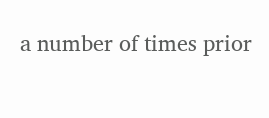a number of times prior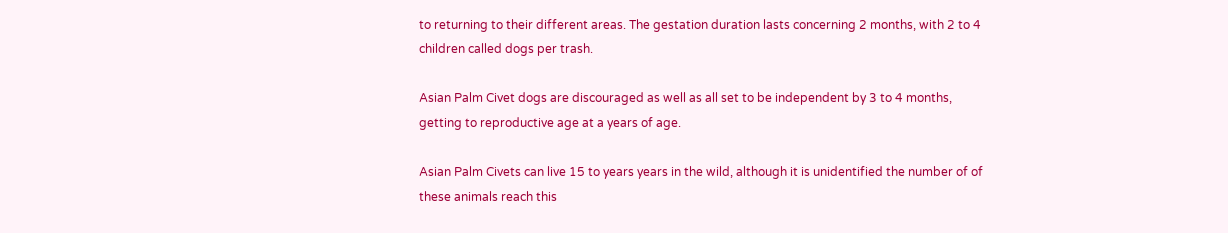to returning to their different areas. The gestation duration lasts concerning 2 months, with 2 to 4 children called dogs per trash.

Asian Palm Civet dogs are discouraged as well as all set to be independent by 3 to 4 months, getting to reproductive age at a years of age.

Asian Palm Civets can live 15 to years years in the wild, although it is unidentified the number of of these animals reach this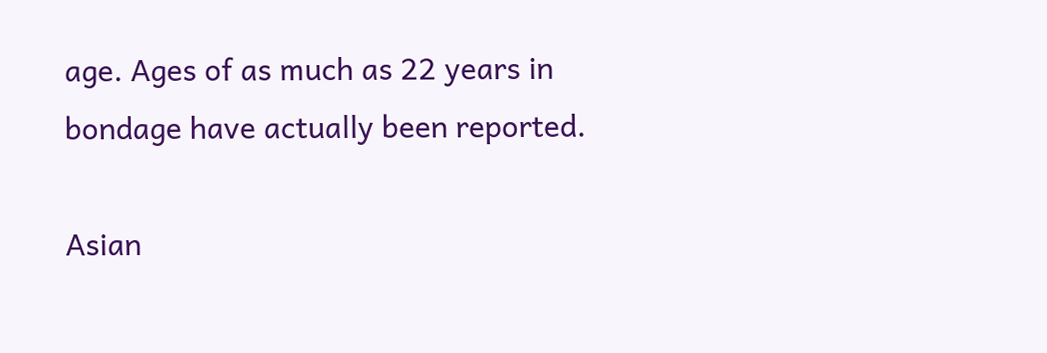age. Ages of as much as 22 years in bondage have actually been reported.

Asian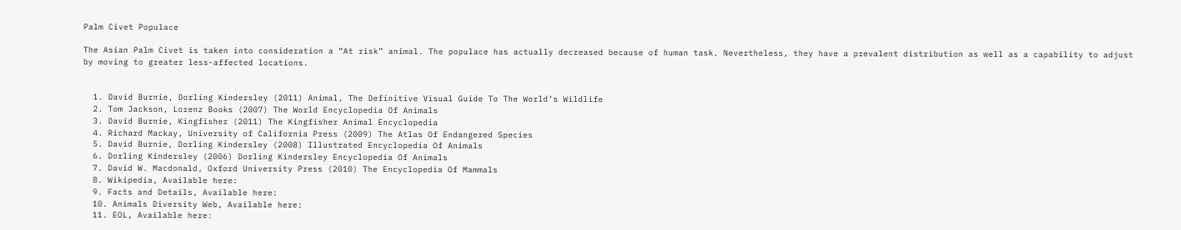Palm Civet Populace

The Asian Palm Civet is taken into consideration a “At risk” animal. The populace has actually decreased because of human task. Nevertheless, they have a prevalent distribution as well as a capability to adjust by moving to greater less-affected locations.


  1. David Burnie, Dorling Kindersley (2011) Animal, The Definitive Visual Guide To The World’s Wildlife
  2. Tom Jackson, Lorenz Books (2007) The World Encyclopedia Of Animals
  3. David Burnie, Kingfisher (2011) The Kingfisher Animal Encyclopedia
  4. Richard Mackay, University of California Press (2009) The Atlas Of Endangered Species
  5. David Burnie, Dorling Kindersley (2008) Illustrated Encyclopedia Of Animals
  6. Dorling Kindersley (2006) Dorling Kindersley Encyclopedia Of Animals
  7. David W. Macdonald, Oxford University Press (2010) The Encyclopedia Of Mammals
  8. Wikipedia, Available here:
  9. Facts and Details, Available here:
  10. Animals Diversity Web, Available here:
  11. EOL, Available here: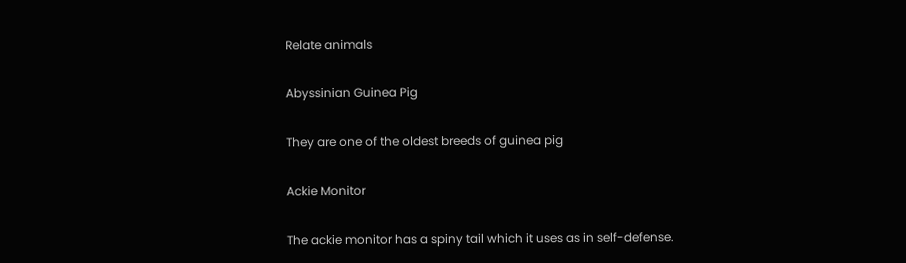Relate animals

Abyssinian Guinea Pig

They are one of the oldest breeds of guinea pig

Ackie Monitor

The ackie monitor has a spiny tail which it uses as in self-defense.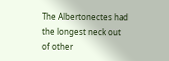The Albertonectes had the longest neck out of other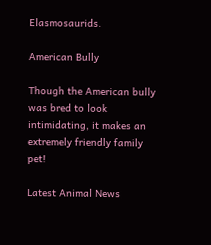Elasmosaurids.

American Bully

Though the American bully was bred to look intimidating, it makes an extremely friendly family pet!

Latest Animal News